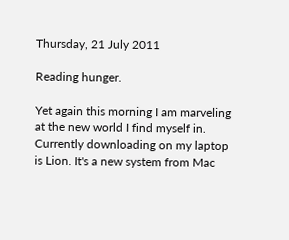Thursday, 21 July 2011

Reading hunger.

Yet again this morning I am marveling at the new world I find myself in. Currently downloading on my laptop is Lion. It's a new system from Mac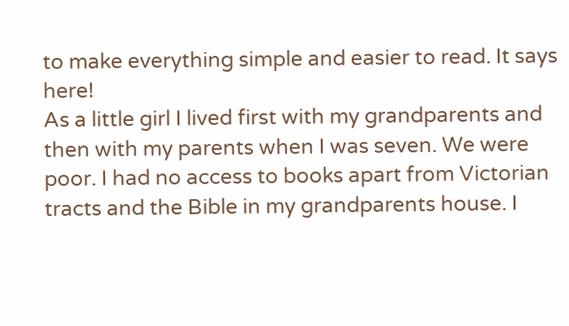to make everything simple and easier to read. It says here!
As a little girl I lived first with my grandparents and then with my parents when I was seven. We were poor. I had no access to books apart from Victorian tracts and the Bible in my grandparents house. I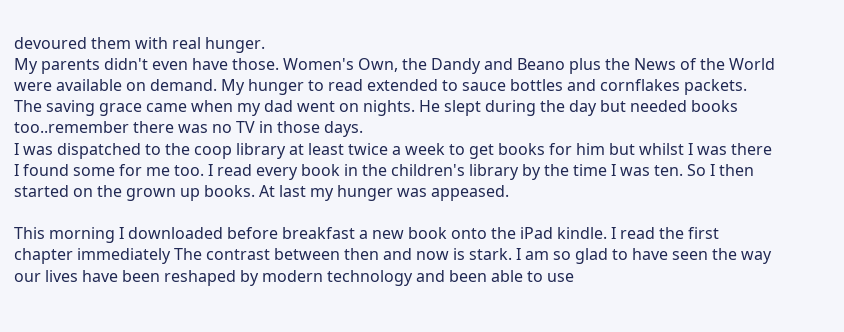devoured them with real hunger.
My parents didn't even have those. Women's Own, the Dandy and Beano plus the News of the World were available on demand. My hunger to read extended to sauce bottles and cornflakes packets.
The saving grace came when my dad went on nights. He slept during the day but needed books too..remember there was no TV in those days.
I was dispatched to the coop library at least twice a week to get books for him but whilst I was there I found some for me too. I read every book in the children's library by the time I was ten. So I then started on the grown up books. At last my hunger was appeased.

This morning I downloaded before breakfast a new book onto the iPad kindle. I read the first chapter immediately The contrast between then and now is stark. I am so glad to have seen the way our lives have been reshaped by modern technology and been able to use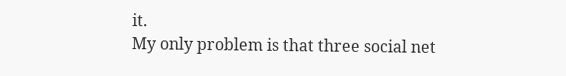it.
My only problem is that three social net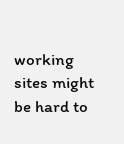working sites might be hard to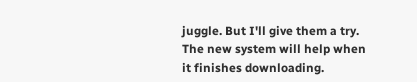juggle. But I'll give them a try. The new system will help when it finishes downloading.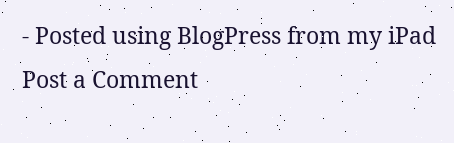- Posted using BlogPress from my iPad
Post a Comment